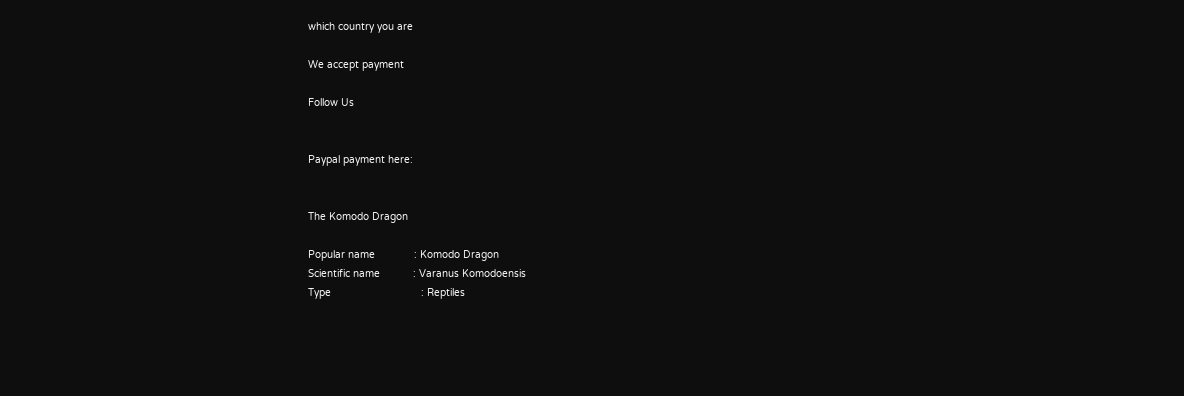which country you are

We accept payment

Follow Us


Paypal payment here:


The Komodo Dragon

Popular name             : Komodo Dragon
Scientific name           : Varanus Komodoensis
Type                              : Reptiles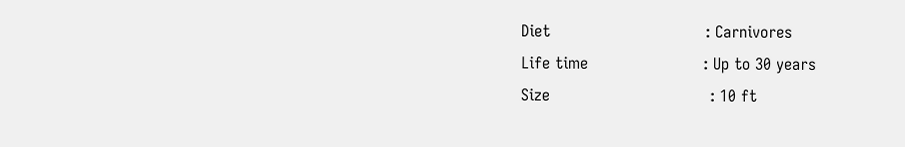Diet                               : Carnivores
Life time                       : Up to 30 years
Size                                : 10 ft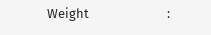Weight                          :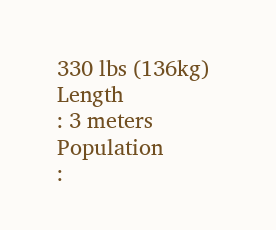330 lbs (136kg)
Length                           : 3 meters
Population             :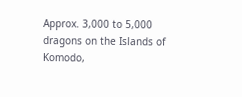Approx. 3,000 to 5,000 dragons on the Islands of Komodo,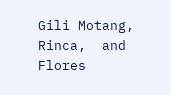Gili Motang, Rinca,  and Flores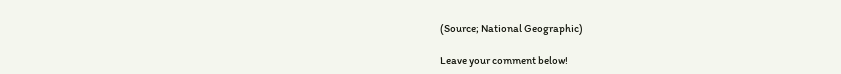(Source; National Geographic)

Leave your comment below!